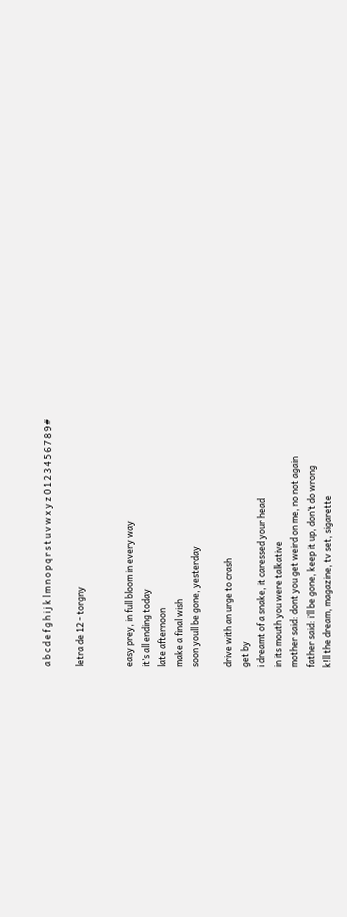a b c d e f g h i j k l m n o p q r s t u v w x y z 0 1 2 3 4 5 6 7 8 9 #

letra de 12 - torgny


easy prey, in full bloom in every way
it’s all ending today
late afternoon
make a final wish
soon youll be gone, yesterday

drive with an urge to crash
get by
i dreamt of a snake, it caressed your head
in its mouth you were talkative
mother said: dont you get weird on me, no not again
father said: i’ll be gone, keep it up, don’t do wrong
k!ll the dream, magazine, tv set, sigarette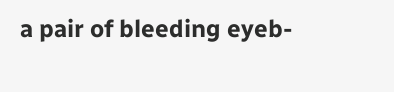a pair of bleeding eyeb-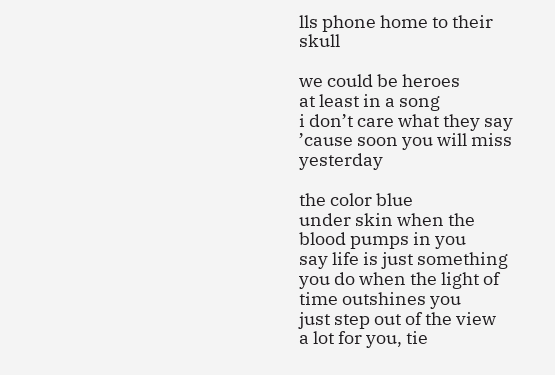lls phone home to their skull

we could be heroes
at least in a song
i don’t care what they say
’cause soon you will miss yesterday

the color blue
under skin when the blood pumps in you
say life is just something you do when the light of time outshines you
just step out of the view
a lot for you, tie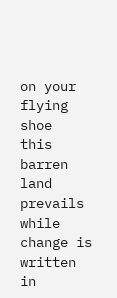on your flying shoe
this barren land prevails while change is written in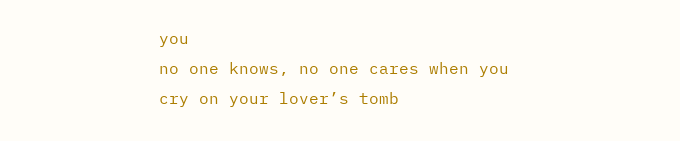you
no one knows, no one cares when you cry on your lover’s tomb